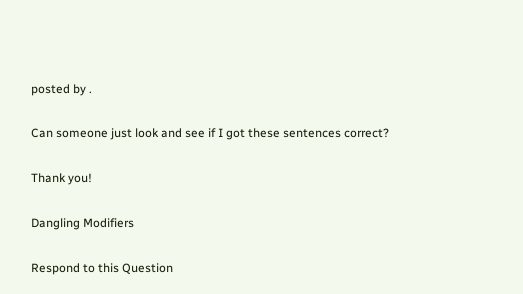posted by .

Can someone just look and see if I got these sentences correct?

Thank you!

Dangling Modifiers

Respond to this Question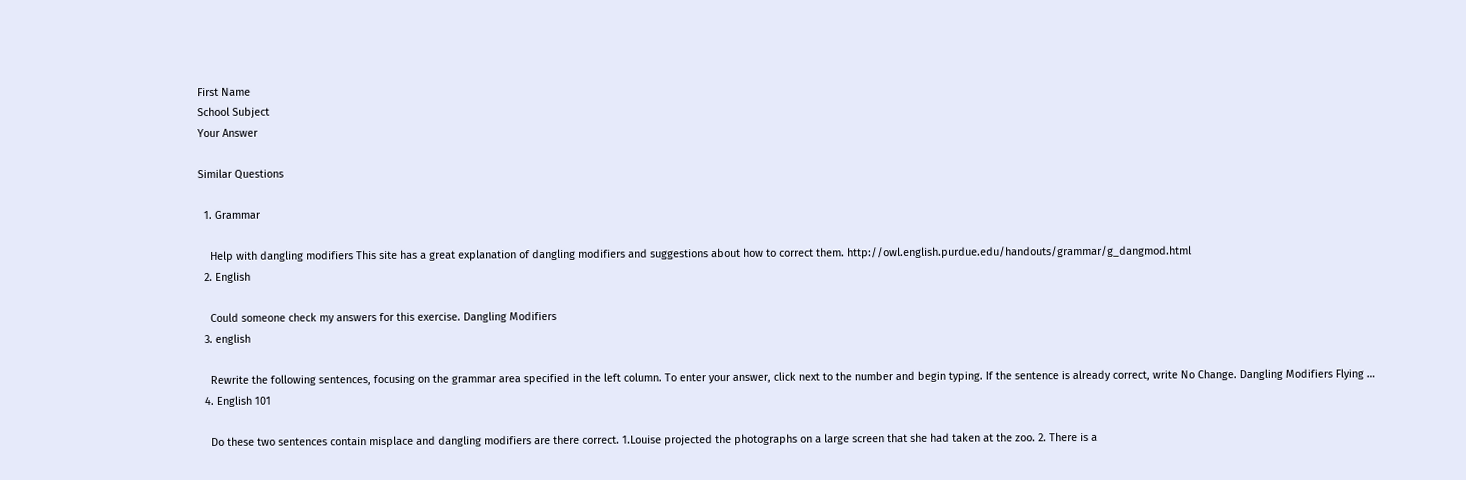First Name
School Subject
Your Answer

Similar Questions

  1. Grammar

    Help with dangling modifiers This site has a great explanation of dangling modifiers and suggestions about how to correct them. http://owl.english.purdue.edu/handouts/grammar/g_dangmod.html
  2. English

    Could someone check my answers for this exercise. Dangling Modifiers
  3. english

    Rewrite the following sentences, focusing on the grammar area specified in the left column. To enter your answer, click next to the number and begin typing. If the sentence is already correct, write No Change. Dangling Modifiers Flying …
  4. English 101

    Do these two sentences contain misplace and dangling modifiers are there correct. 1.Louise projected the photographs on a large screen that she had taken at the zoo. 2. There is a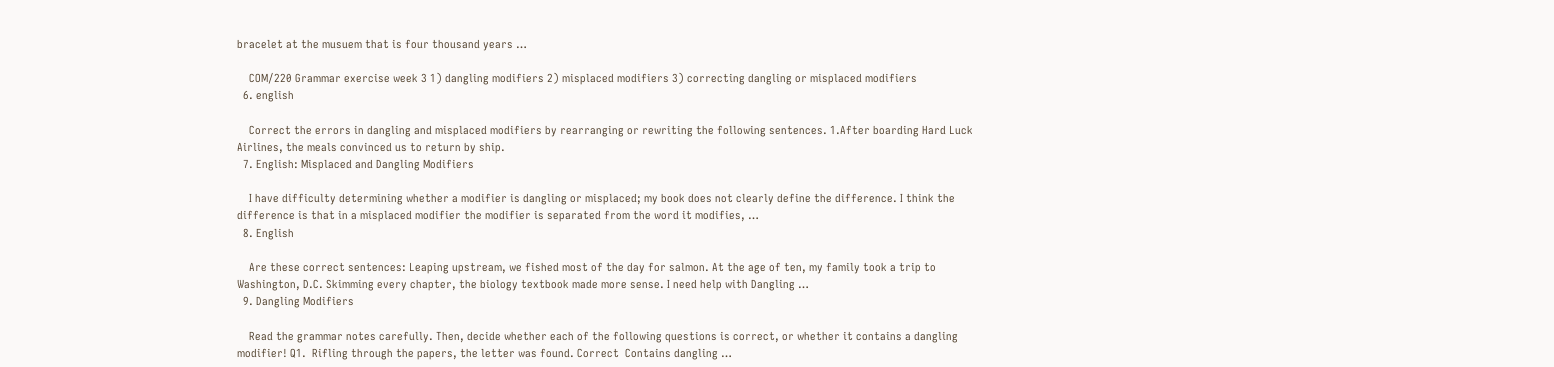bracelet at the musuem that is four thousand years …

    COM/220 Grammar exercise week 3 1) dangling modifiers 2) misplaced modifiers 3) correcting dangling or misplaced modifiers
  6. english

    Correct the errors in dangling and misplaced modifiers by rearranging or rewriting the following sentences. 1.After boarding Hard Luck Airlines, the meals convinced us to return by ship.
  7. English: Misplaced and Dangling Modifiers

    I have difficulty determining whether a modifier is dangling or misplaced; my book does not clearly define the difference. I think the difference is that in a misplaced modifier the modifier is separated from the word it modifies, …
  8. English

    Are these correct sentences: Leaping upstream, we fished most of the day for salmon. At the age of ten, my family took a trip to Washington, D.C. Skimming every chapter, the biology textbook made more sense. I need help with Dangling …
  9. Dangling Modifiers

    Read the grammar notes carefully. Then, decide whether each of the following questions is correct, or whether it contains a dangling modifier! Q1.  Rifling through the papers, the letter was found. Correct  Contains dangling …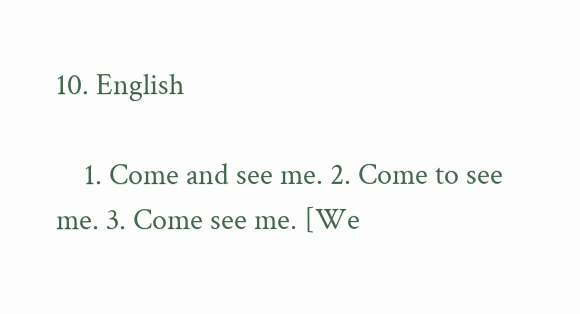10. English

    1. Come and see me. 2. Come to see me. 3. Come see me. [We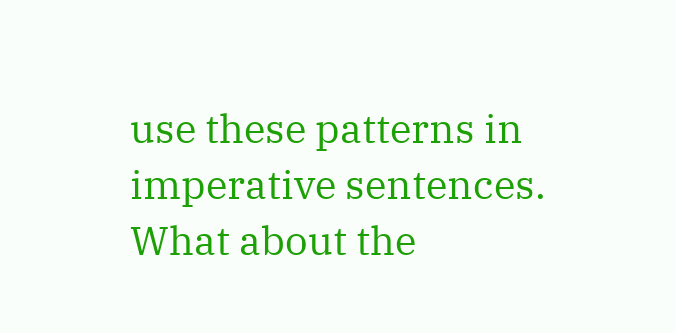use these patterns in imperative sentences. What about the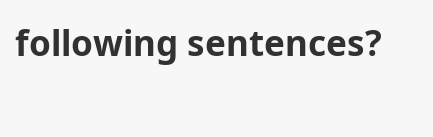following sentences?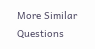More Similar Questions